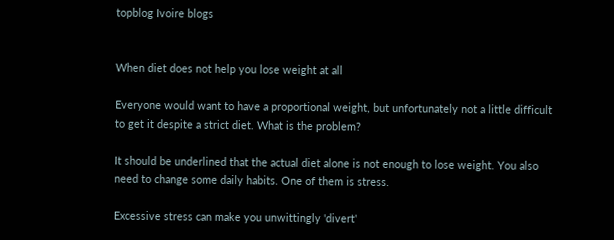topblog Ivoire blogs


When diet does not help you lose weight at all

Everyone would want to have a proportional weight, but unfortunately not a little difficult to get it despite a strict diet. What is the problem?

It should be underlined that the actual diet alone is not enough to lose weight. You also need to change some daily habits. One of them is stress.

Excessive stress can make you unwittingly 'divert'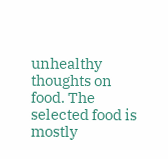unhealthy thoughts on food. The selected food is mostly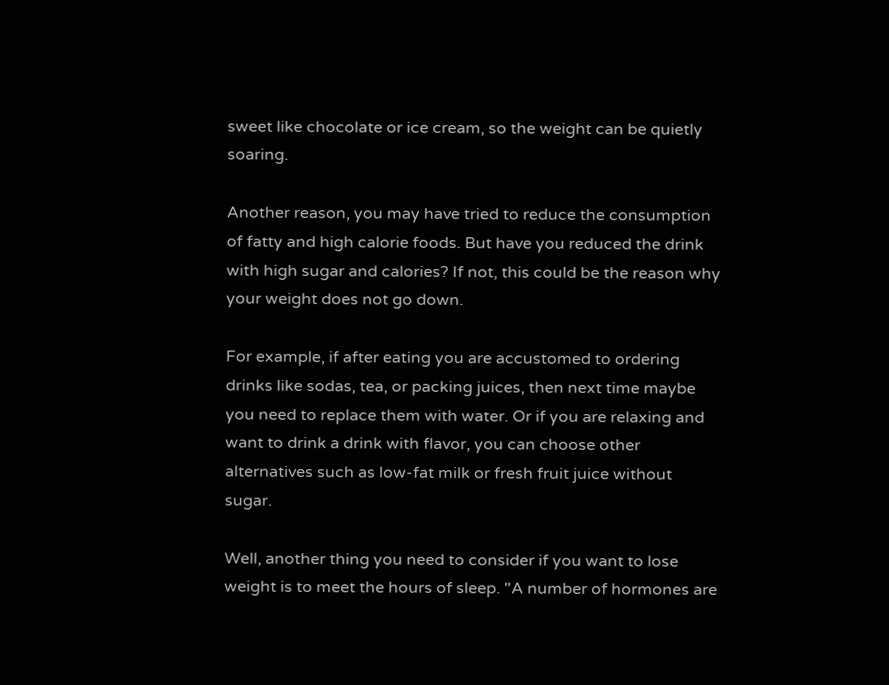sweet like chocolate or ice cream, so the weight can be quietly soaring.

Another reason, you may have tried to reduce the consumption of fatty and high calorie foods. But have you reduced the drink with high sugar and calories? If not, this could be the reason why your weight does not go down.

For example, if after eating you are accustomed to ordering drinks like sodas, tea, or packing juices, then next time maybe you need to replace them with water. Or if you are relaxing and want to drink a drink with flavor, you can choose other alternatives such as low-fat milk or fresh fruit juice without sugar.

Well, another thing you need to consider if you want to lose weight is to meet the hours of sleep. "A number of hormones are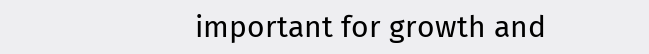important for growth and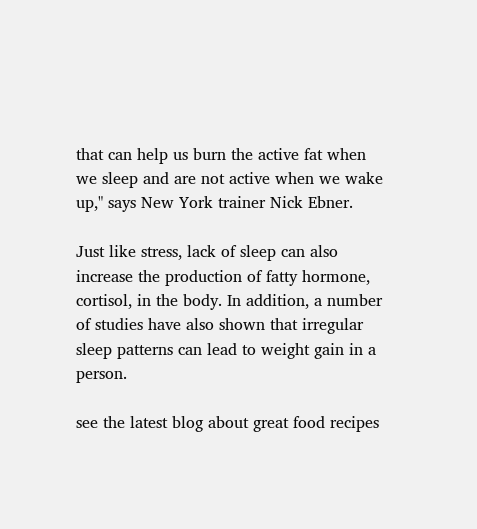that can help us burn the active fat when we sleep and are not active when we wake up," says New York trainer Nick Ebner.

Just like stress, lack of sleep can also increase the production of fatty hormone, cortisol, in the body. In addition, a number of studies have also shown that irregular sleep patterns can lead to weight gain in a person.

see the latest blog about great food recipes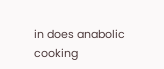in does anabolic cooking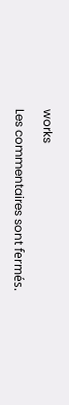works

Les commentaires sont fermés.